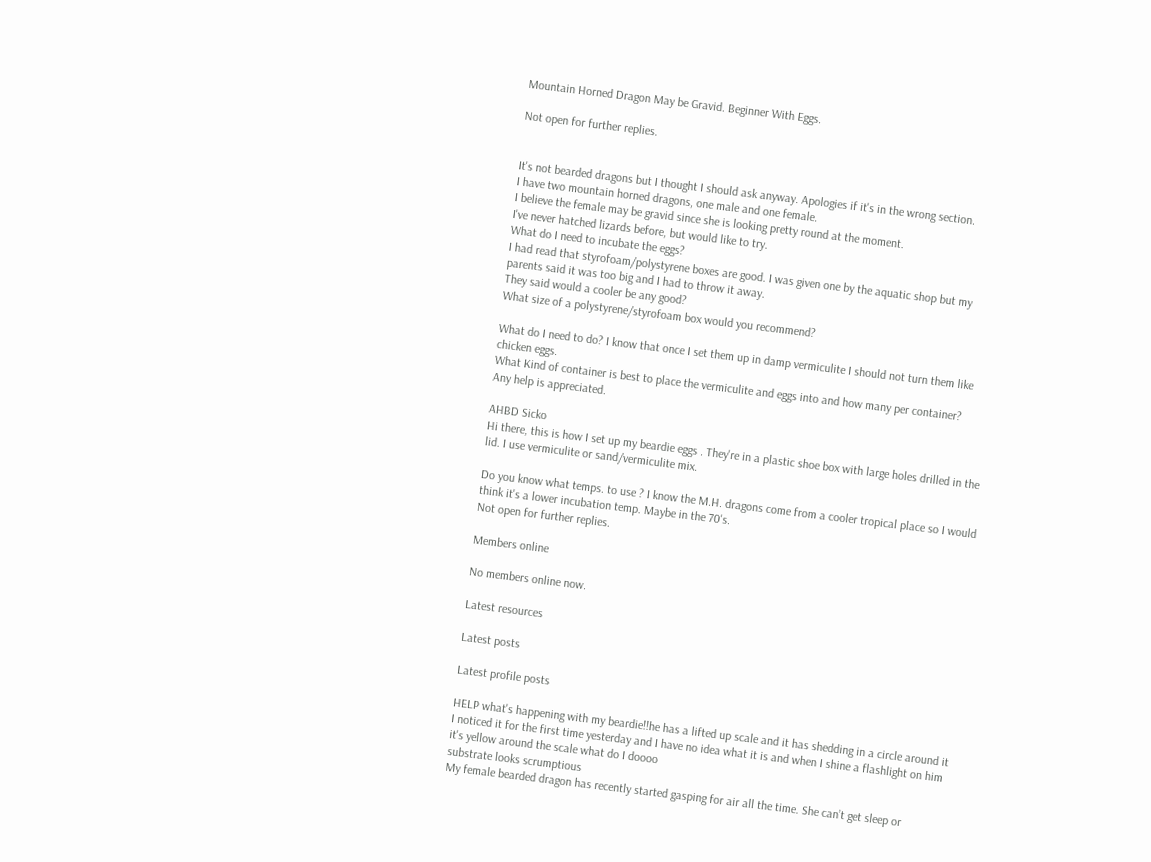Mountain Horned Dragon May be Gravid. Beginner With Eggs.

Not open for further replies.


It's not bearded dragons but I thought I should ask anyway. Apologies if it's in the wrong section.
I have two mountain horned dragons, one male and one female.
I believe the female may be gravid since she is looking pretty round at the moment.
I've never hatched lizards before, but would like to try.
What do I need to incubate the eggs?
I had read that styrofoam/polystyrene boxes are good. I was given one by the aquatic shop but my parents said it was too big and I had to throw it away.
They said would a cooler be any good?
What size of a polystyrene/styrofoam box would you recommend?

What do I need to do? I know that once I set them up in damp vermiculite I should not turn them like chicken eggs.
What Kind of container is best to place the vermiculite and eggs into and how many per container?
Any help is appreciated.

AHBD Sicko
Hi there, this is how I set up my beardie eggs . They're in a plastic shoe box with large holes drilled in the lid. I use vermiculite or sand/vermiculite mix.

Do you know what temps. to use ? I know the M.H. dragons come from a cooler tropical place so I would think it's a lower incubation temp. Maybe in the 70's.
Not open for further replies.

Members online

No members online now.

Latest resources

Latest posts

Latest profile posts

HELP what's happening with my beardie!!he has a lifted up scale and it has shedding in a circle around it I noticed it for the first time yesterday and I have no idea what it is and when I shine a flashlight on him it's yellow around the scale what do I doooo
substrate looks scrumptious
My female bearded dragon has recently started gasping for air all the time. She can’t get sleep or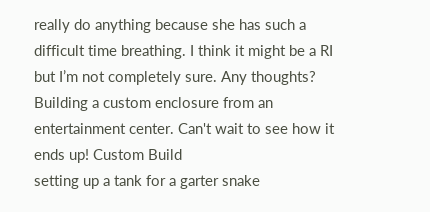really do anything because she has such a difficult time breathing. I think it might be a RI but I’m not completely sure. Any thoughts?
Building a custom enclosure from an entertainment center. Can't wait to see how it ends up! Custom Build
setting up a tank for a garter snake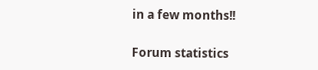in a few months!!

Forum statistics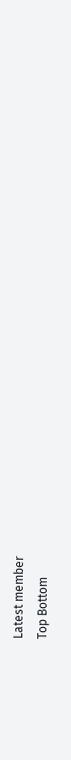Latest member
Top Bottom